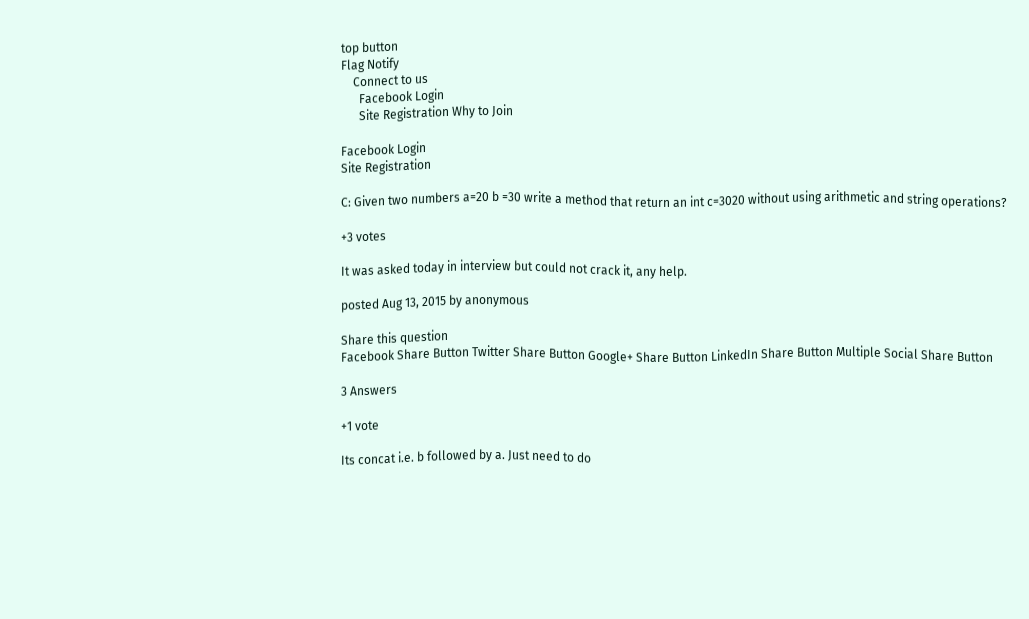top button
Flag Notify
    Connect to us
      Facebook Login
      Site Registration Why to Join

Facebook Login
Site Registration

C: Given two numbers a=20 b =30 write a method that return an int c=3020 without using arithmetic and string operations?

+3 votes

It was asked today in interview but could not crack it, any help.

posted Aug 13, 2015 by anonymous

Share this question
Facebook Share Button Twitter Share Button Google+ Share Button LinkedIn Share Button Multiple Social Share Button

3 Answers

+1 vote

Its concat i.e. b followed by a. Just need to do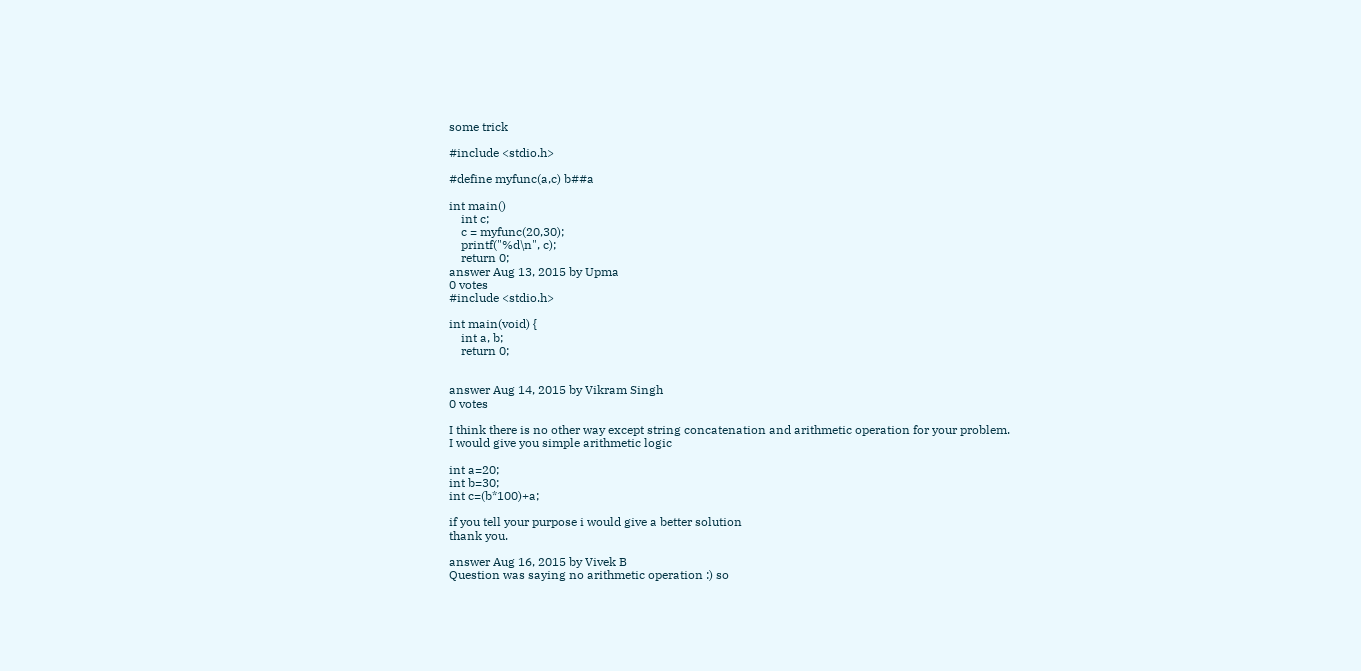some trick

#include <stdio.h>

#define myfunc(a,c) b##a

int main()
    int c;
    c = myfunc(20,30);
    printf("%d\n", c);
    return 0;
answer Aug 13, 2015 by Upma
0 votes
#include <stdio.h>

int main(void) {
    int a, b;
    return 0;


answer Aug 14, 2015 by Vikram Singh
0 votes

I think there is no other way except string concatenation and arithmetic operation for your problem.
I would give you simple arithmetic logic

int a=20;
int b=30;
int c=(b*100)+a;

if you tell your purpose i would give a better solution
thank you.

answer Aug 16, 2015 by Vivek B
Question was saying no arithmetic operation :) so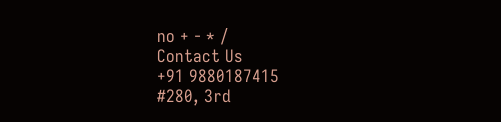no + - * /
Contact Us
+91 9880187415
#280, 3rd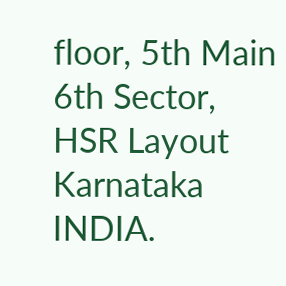floor, 5th Main
6th Sector, HSR Layout
Karnataka INDIA.